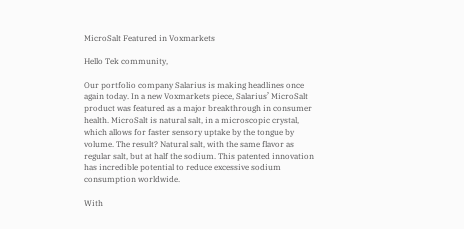MicroSalt Featured in Voxmarkets

Hello Tek community,

Our portfolio company Salarius is making headlines once again today. In a new Voxmarkets piece, Salarius’ MicroSalt product was featured as a major breakthrough in consumer health. MicroSalt is natural salt, in a microscopic crystal, which allows for faster sensory uptake by the tongue by volume. The result? Natural salt, with the same flavor as regular salt, but at half the sodium. This patented innovation has incredible potential to reduce excessive sodium consumption worldwide.

With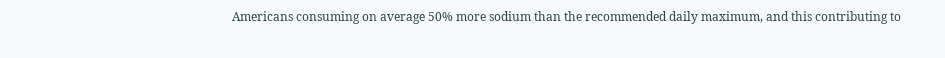Americans consuming on average 50% more sodium than the recommended daily maximum, and this contributing to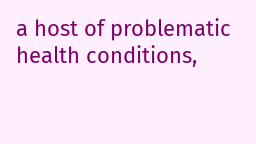a host of problematic health conditions,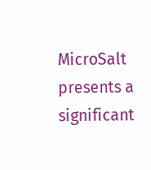MicroSalt presents a significant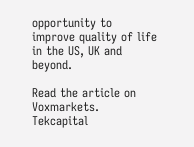opportunity to improve quality of life in the US, UK and beyond.

Read the article on Voxmarkets. Tekcapital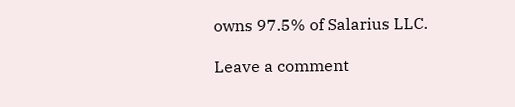owns 97.5% of Salarius LLC.

Leave a comment